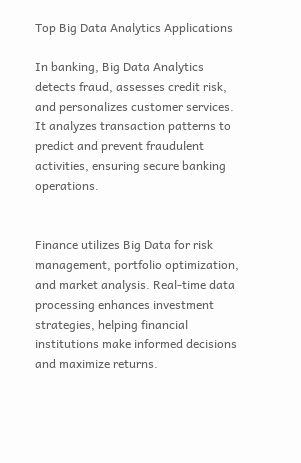Top Big Data Analytics Applications

In banking, Big Data Analytics detects fraud, assesses credit risk, and personalizes customer services. It analyzes transaction patterns to predict and prevent fraudulent activities, ensuring secure banking operations.


Finance utilizes Big Data for risk management, portfolio optimization, and market analysis. Real-time data processing enhances investment strategies, helping financial institutions make informed decisions and maximize returns.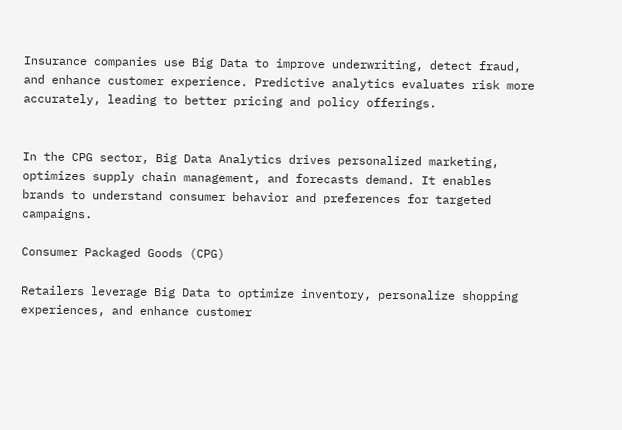Insurance companies use Big Data to improve underwriting, detect fraud, and enhance customer experience. Predictive analytics evaluates risk more accurately, leading to better pricing and policy offerings.


In the CPG sector, Big Data Analytics drives personalized marketing, optimizes supply chain management, and forecasts demand. It enables brands to understand consumer behavior and preferences for targeted campaigns.

Consumer Packaged Goods (CPG)

Retailers leverage Big Data to optimize inventory, personalize shopping experiences, and enhance customer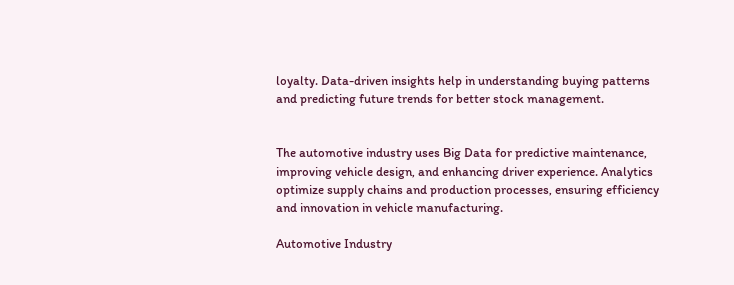loyalty. Data-driven insights help in understanding buying patterns and predicting future trends for better stock management.


The automotive industry uses Big Data for predictive maintenance, improving vehicle design, and enhancing driver experience. Analytics optimize supply chains and production processes, ensuring efficiency and innovation in vehicle manufacturing.

Automotive Industry